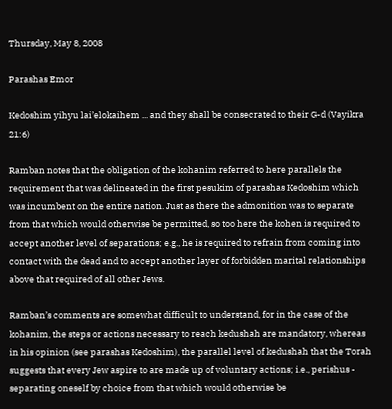Thursday, May 8, 2008

Parashas Emor

Kedoshim yihyu lai’elokaihem ... and they shall be consecrated to their G-d (Vayikra 21:6)

Ramban notes that the obligation of the kohanim referred to here parallels the requirement that was delineated in the first pesukim of parashas Kedoshim which was incumbent on the entire nation. Just as there the admonition was to separate from that which would otherwise be permitted, so too here the kohen is required to accept another level of separations; e.g., he is required to refrain from coming into contact with the dead and to accept another layer of forbidden marital relationships above that required of all other Jews.

Ramban’s comments are somewhat difficult to understand, for in the case of the kohanim, the steps or actions necessary to reach kedushah are mandatory, whereas in his opinion (see parashas Kedoshim), the parallel level of kedushah that the Torah suggests that every Jew aspire to are made up of voluntary actions; i.e., perishus - separating oneself by choice from that which would otherwise be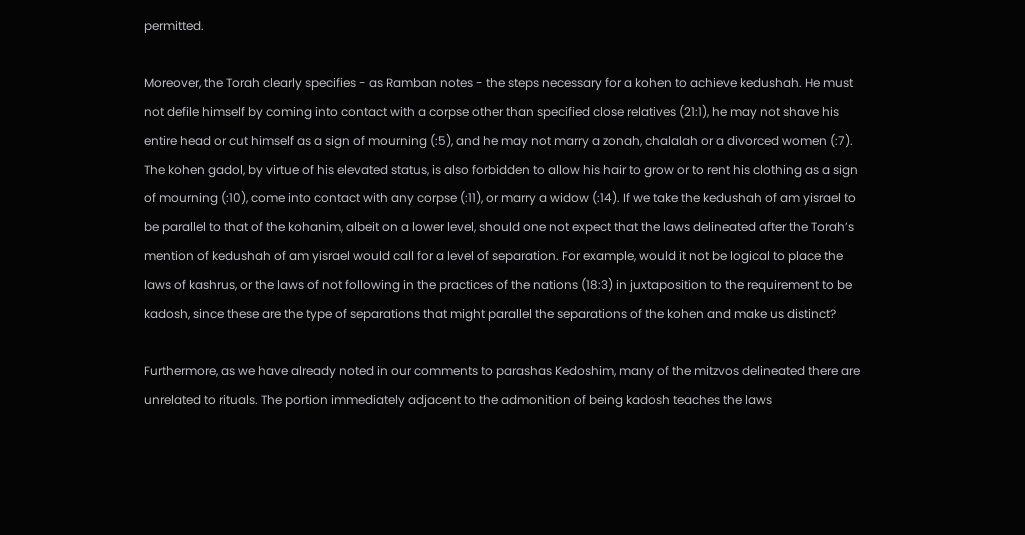permitted.

Moreover, the Torah clearly specifies - as Ramban notes - the steps necessary for a kohen to achieve kedushah. He must not defile himself by coming into contact with a corpse other than specified close relatives (21:1), he may not shave his entire head or cut himself as a sign of mourning (:5), and he may not marry a zonah, chalalah or a divorced women (:7). The kohen gadol, by virtue of his elevated status, is also forbidden to allow his hair to grow or to rent his clothing as a sign of mourning (:10), come into contact with any corpse (:11), or marry a widow (:14). If we take the kedushah of am yisrael to be parallel to that of the kohanim, albeit on a lower level, should one not expect that the laws delineated after the Torah’s mention of kedushah of am yisrael would call for a level of separation. For example, would it not be logical to place the laws of kashrus, or the laws of not following in the practices of the nations (18:3) in juxtaposition to the requirement to be kadosh, since these are the type of separations that might parallel the separations of the kohen and make us distinct?

Furthermore, as we have already noted in our comments to parashas Kedoshim, many of the mitzvos delineated there are unrelated to rituals. The portion immediately adjacent to the admonition of being kadosh teaches the laws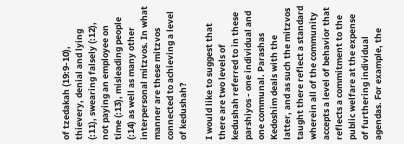of tzedakah (19:9-10), thievery, denial and lying (:11), swearing falsely (:12), not paying an employee on time (:13), misleading people (:14) as well as many other interpersonal mitzvos. In what manner are these mitzvos connected to achieving a level of kedushah?

I would like to suggest that there are two levels of kedushah referred to in these parshiyos - one individual and one communal. Parashas Kedoshim deals with the latter, and as such the mitzvos taught there reflect a standard wherein all of the community accepts a level of behavior that reflects a commitment to the public welfare at the expense of furthering individual agendas. For example, the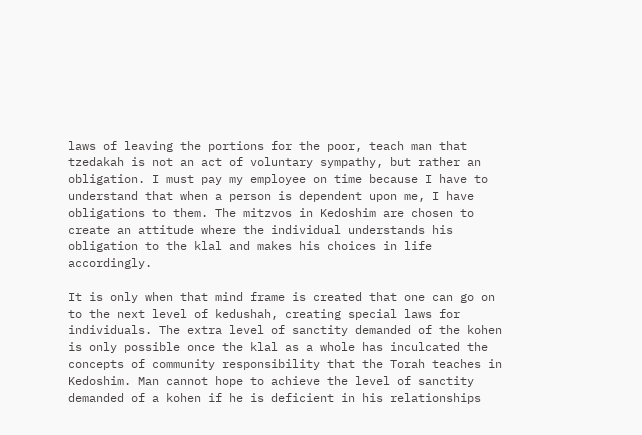laws of leaving the portions for the poor, teach man that tzedakah is not an act of voluntary sympathy, but rather an obligation. I must pay my employee on time because I have to understand that when a person is dependent upon me, I have obligations to them. The mitzvos in Kedoshim are chosen to create an attitude where the individual understands his obligation to the klal and makes his choices in life accordingly.

It is only when that mind frame is created that one can go on to the next level of kedushah, creating special laws for individuals. The extra level of sanctity demanded of the kohen is only possible once the klal as a whole has inculcated the concepts of community responsibility that the Torah teaches in Kedoshim. Man cannot hope to achieve the level of sanctity demanded of a kohen if he is deficient in his relationships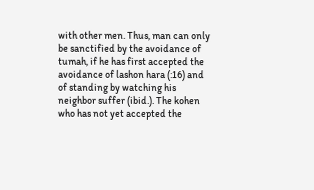with other men. Thus, man can only be sanctified by the avoidance of tumah, if he has first accepted the avoidance of lashon hara (:16) and of standing by watching his neighbor suffer (ibid.). The kohen who has not yet accepted the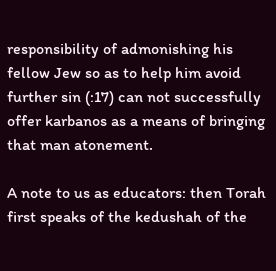responsibility of admonishing his fellow Jew so as to help him avoid further sin (:17) can not successfully offer karbanos as a means of bringing that man atonement.

A note to us as educators: then Torah first speaks of the kedushah of the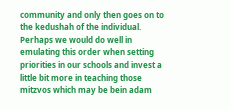community and only then goes on to the kedushah of the individual. Perhaps we would do well in emulating this order when setting priorities in our schools and invest a little bit more in teaching those mitzvos which may be bein adam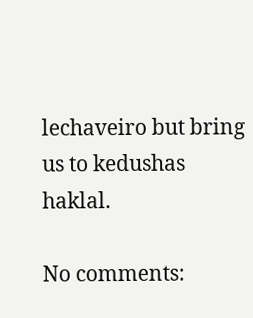lechaveiro but bring us to kedushas haklal.

No comments: